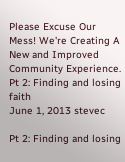Please Excuse Our Mess! We're Creating A New and Improved Community Experience.
Pt 2: Finding and losing faith
June 1, 2013 stevec

Pt 2: Finding and losing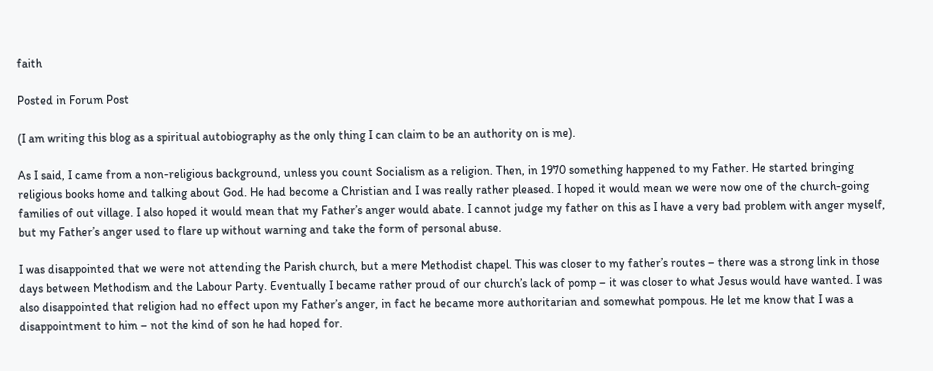faith

Posted in Forum Post

(I am writing this blog as a spiritual autobiography as the only thing I can claim to be an authority on is me).

As I said, I came from a non-religious background, unless you count Socialism as a religion. Then, in 1970 something happened to my Father. He started bringing religious books home and talking about God. He had become a Christian and I was really rather pleased. I hoped it would mean we were now one of the church-going families of out village. I also hoped it would mean that my Father’s anger would abate. I cannot judge my father on this as I have a very bad problem with anger myself, but my Father’s anger used to flare up without warning and take the form of personal abuse.

I was disappointed that we were not attending the Parish church, but a mere Methodist chapel. This was closer to my father’s routes – there was a strong link in those days between Methodism and the Labour Party. Eventually I became rather proud of our church’s lack of pomp – it was closer to what Jesus would have wanted. I was also disappointed that religion had no effect upon my Father’s anger, in fact he became more authoritarian and somewhat pompous. He let me know that I was a disappointment to him – not the kind of son he had hoped for.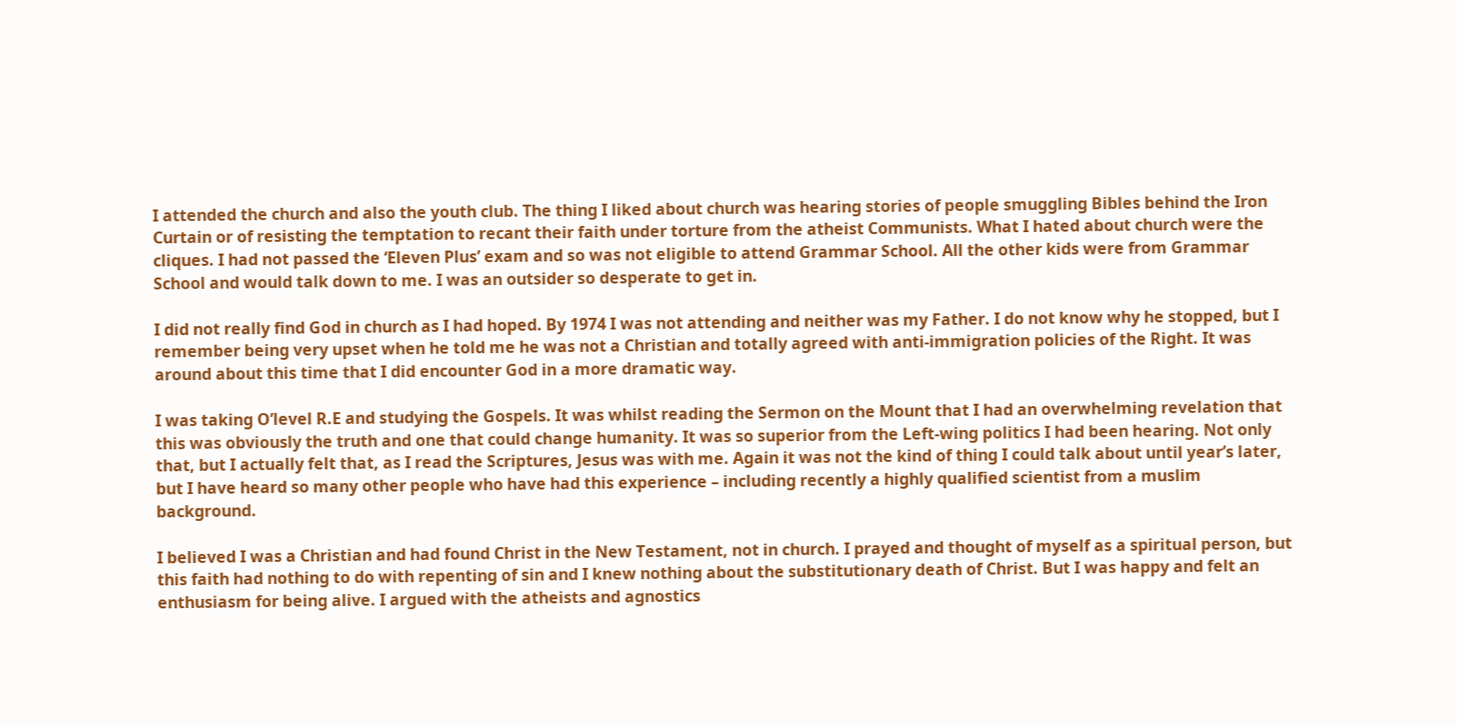I attended the church and also the youth club. The thing I liked about church was hearing stories of people smuggling Bibles behind the Iron Curtain or of resisting the temptation to recant their faith under torture from the atheist Communists. What I hated about church were the cliques. I had not passed the ‘Eleven Plus’ exam and so was not eligible to attend Grammar School. All the other kids were from Grammar School and would talk down to me. I was an outsider so desperate to get in.

I did not really find God in church as I had hoped. By 1974 I was not attending and neither was my Father. I do not know why he stopped, but I remember being very upset when he told me he was not a Christian and totally agreed with anti-immigration policies of the Right. It was around about this time that I did encounter God in a more dramatic way.

I was taking O’level R.E and studying the Gospels. It was whilst reading the Sermon on the Mount that I had an overwhelming revelation that this was obviously the truth and one that could change humanity. It was so superior from the Left-wing politics I had been hearing. Not only that, but I actually felt that, as I read the Scriptures, Jesus was with me. Again it was not the kind of thing I could talk about until year’s later, but I have heard so many other people who have had this experience – including recently a highly qualified scientist from a muslim background.

I believed I was a Christian and had found Christ in the New Testament, not in church. I prayed and thought of myself as a spiritual person, but this faith had nothing to do with repenting of sin and I knew nothing about the substitutionary death of Christ. But I was happy and felt an enthusiasm for being alive. I argued with the atheists and agnostics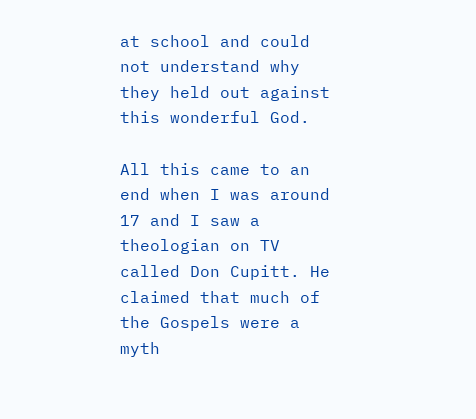at school and could not understand why they held out against this wonderful God.

All this came to an end when I was around 17 and I saw a theologian on TV called Don Cupitt. He claimed that much of the Gospels were a myth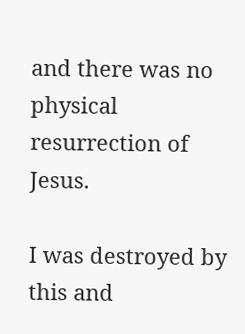and there was no physical resurrection of Jesus.

I was destroyed by this and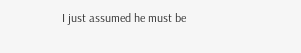I just assumed he must be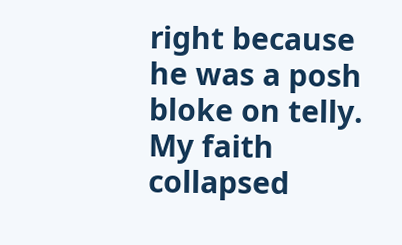right because he was a posh bloke on telly. My faith collapsed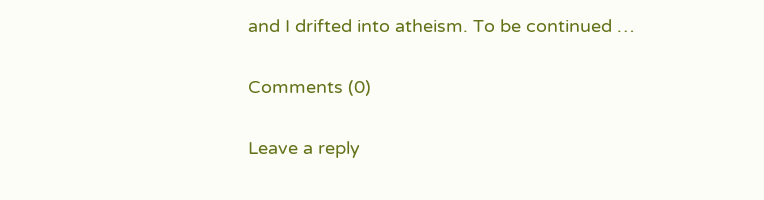and I drifted into atheism. To be continued …

Comments (0)

Leave a reply